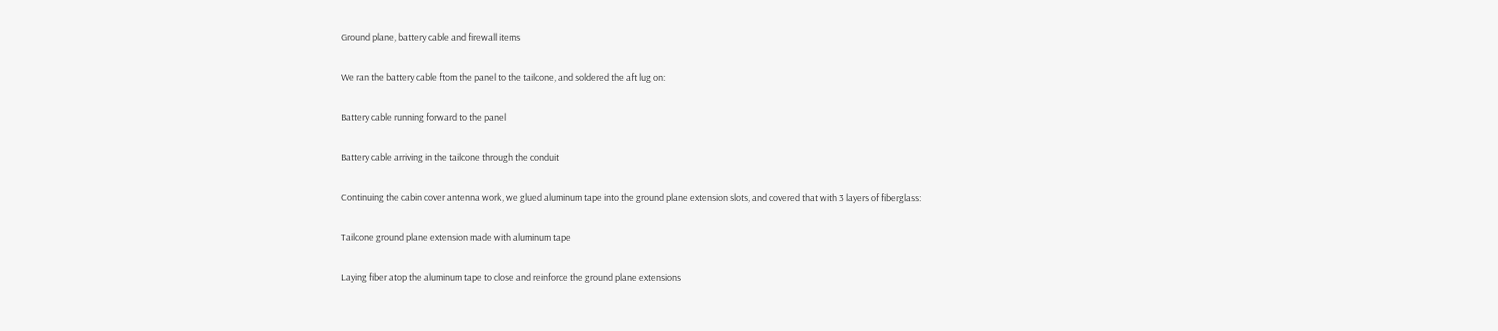Ground plane, battery cable and firewall items

We ran the battery cable ftom the panel to the tailcone, and soldered the aft lug on:

Battery cable running forward to the panel

Battery cable arriving in the tailcone through the conduit

Continuing the cabin cover antenna work, we glued aluminum tape into the ground plane extension slots, and covered that with 3 layers of fiberglass:

Tailcone ground plane extension made with aluminum tape

Laying fiber atop the aluminum tape to close and reinforce the ground plane extensions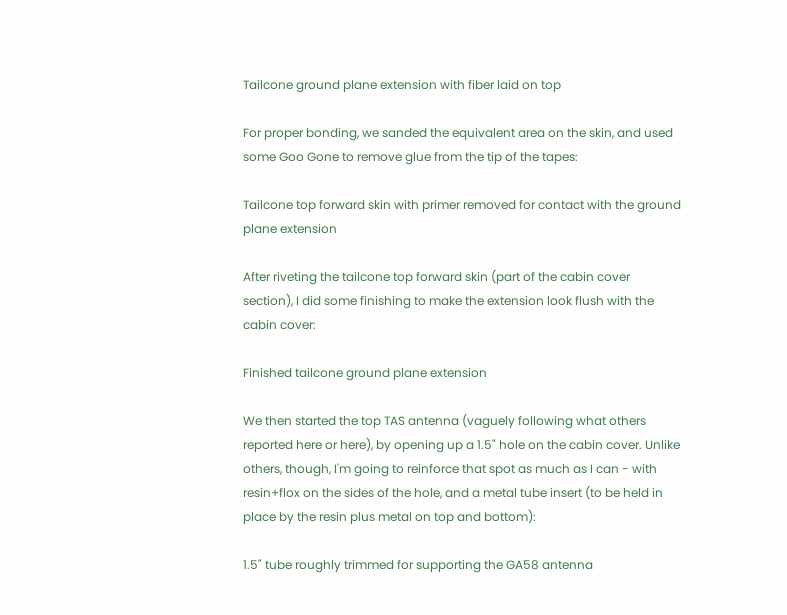Tailcone ground plane extension with fiber laid on top

For proper bonding, we sanded the equivalent area on the skin, and used some Goo Gone to remove glue from the tip of the tapes:

Tailcone top forward skin with primer removed for contact with the ground plane extension

After riveting the tailcone top forward skin (part of the cabin cover section), I did some finishing to make the extension look flush with the cabin cover:

Finished tailcone ground plane extension

We then started the top TAS antenna (vaguely following what others reported here or here), by opening up a 1.5" hole on the cabin cover. Unlike others, though, I'm going to reinforce that spot as much as I can - with resin+flox on the sides of the hole, and a metal tube insert (to be held in place by the resin plus metal on top and bottom):

1.5" tube roughly trimmed for supporting the GA58 antenna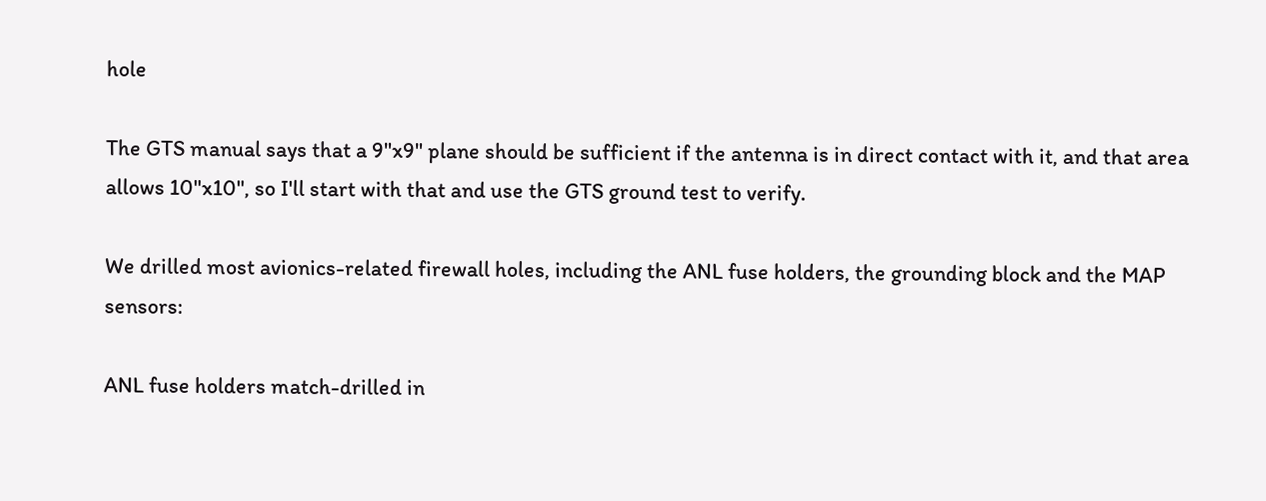hole

The GTS manual says that a 9"x9" plane should be sufficient if the antenna is in direct contact with it, and that area allows 10"x10", so I'll start with that and use the GTS ground test to verify.

We drilled most avionics-related firewall holes, including the ANL fuse holders, the grounding block and the MAP sensors:

ANL fuse holders match-drilled in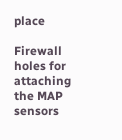place

Firewall holes for attaching the MAP sensors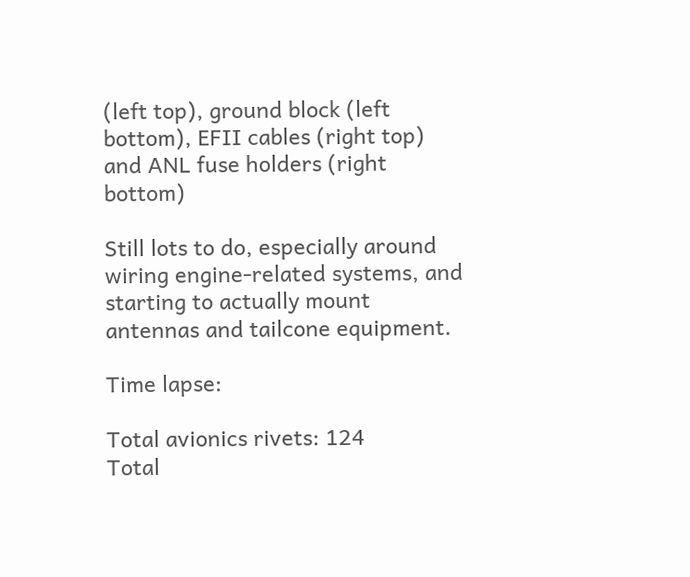(left top), ground block (left bottom), EFII cables (right top) and ANL fuse holders (right bottom)

Still lots to do, especially around wiring engine-related systems, and starting to actually mount antennas and tailcone equipment.

Time lapse:

Total avionics rivets: 124
Total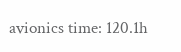avionics time: 120.1h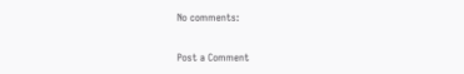No comments:

Post a Comment